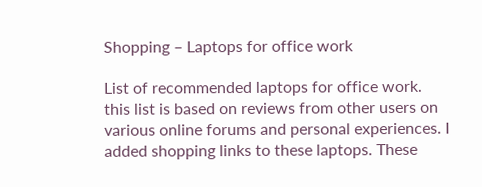Shopping – Laptops for office work

List of recommended laptops for office work. this list is based on reviews from other users on various online forums and personal experiences. I added shopping links to these laptops. These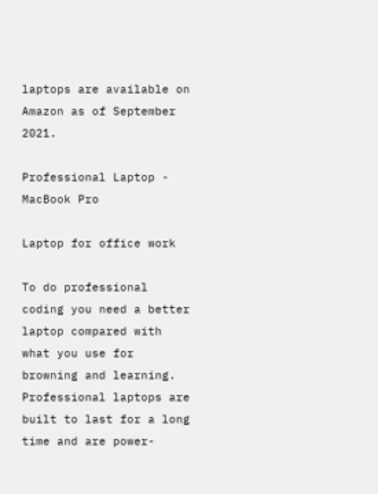laptops are available on Amazon as of September 2021.

Professional Laptop - MacBook Pro

Laptop for office work

To do professional coding you need a better laptop compared with what you use for browning and learning. Professional laptops are built to last for a long time and are power-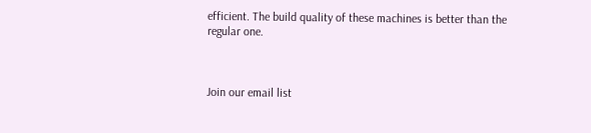efficient. The build quality of these machines is better than the regular one.



Join our email list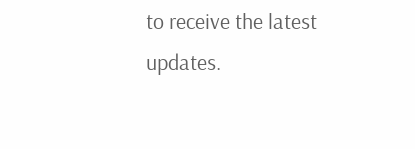to receive the latest updates.